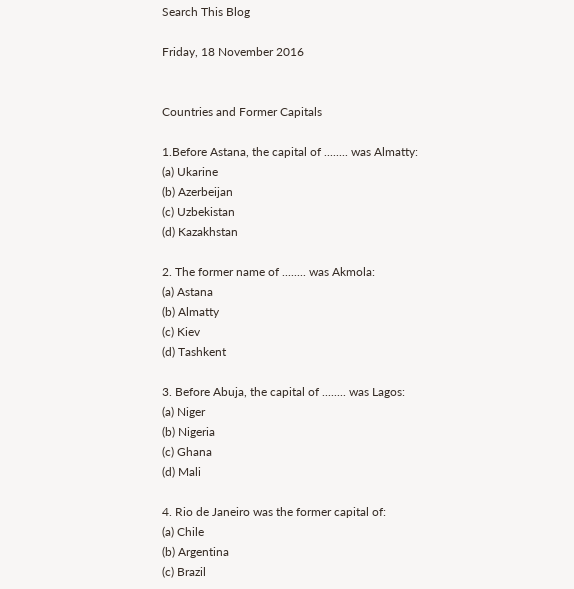Search This Blog

Friday, 18 November 2016


Countries and Former Capitals

1.Before Astana, the capital of ........ was Almatty:
(a) Ukarine
(b) Azerbeijan
(c) Uzbekistan
(d) Kazakhstan

2. The former name of ........ was Akmola:
(a) Astana
(b) Almatty
(c) Kiev
(d) Tashkent

3. Before Abuja, the capital of ........ was Lagos:
(a) Niger
(b) Nigeria
(c) Ghana
(d) Mali

4. Rio de Janeiro was the former capital of:
(a) Chile
(b) Argentina
(c) Brazil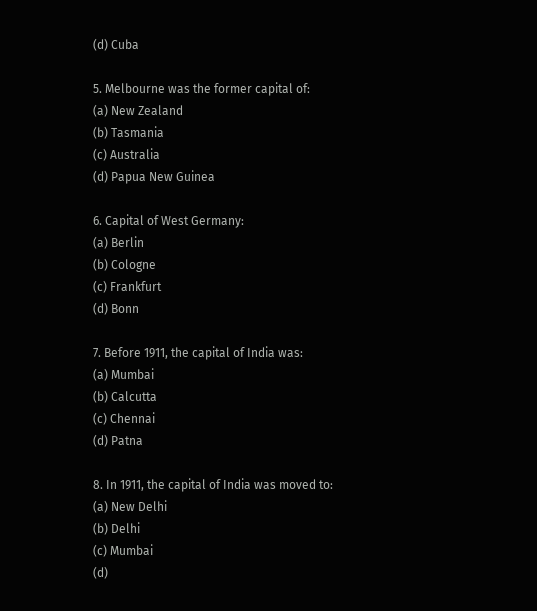(d) Cuba

5. Melbourne was the former capital of:
(a) New Zealand
(b) Tasmania
(c) Australia
(d) Papua New Guinea

6. Capital of West Germany:
(a) Berlin
(b) Cologne
(c) Frankfurt
(d) Bonn

7. Before 1911, the capital of India was:
(a) Mumbai
(b) Calcutta
(c) Chennai
(d) Patna

8. In 1911, the capital of India was moved to:
(a) New Delhi
(b) Delhi
(c) Mumbai
(d)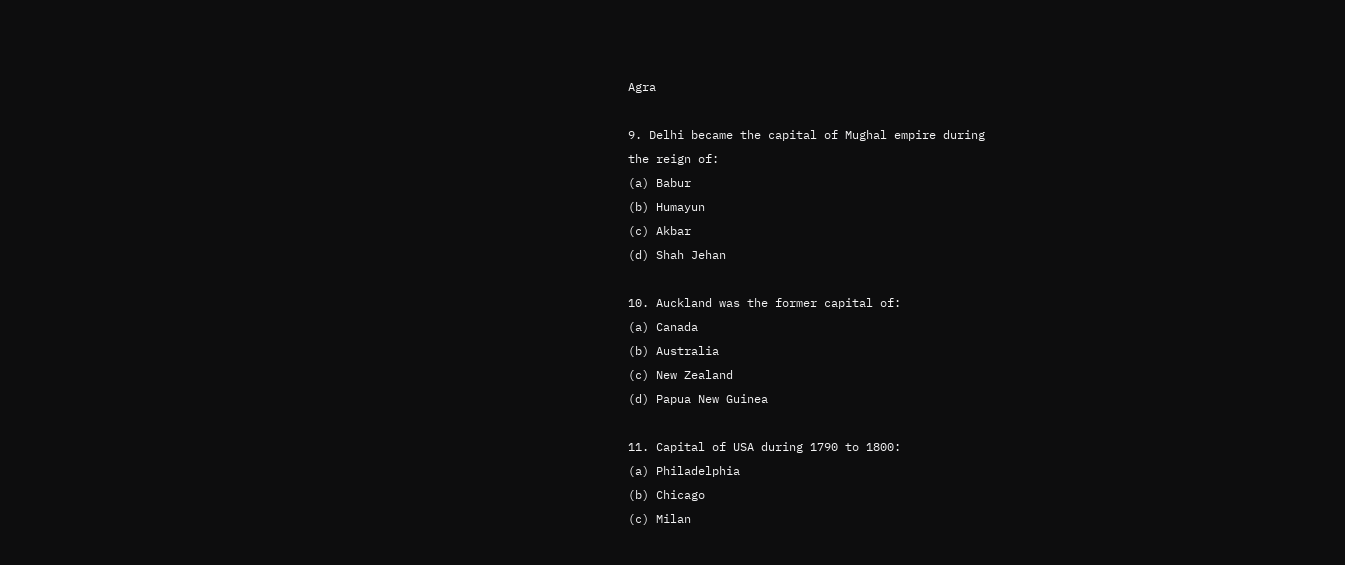Agra

9. Delhi became the capital of Mughal empire during
the reign of:
(a) Babur
(b) Humayun
(c) Akbar
(d) Shah Jehan

10. Auckland was the former capital of:
(a) Canada
(b) Australia
(c) New Zealand
(d) Papua New Guinea

11. Capital of USA during 1790 to 1800:
(a) Philadelphia
(b) Chicago
(c) Milan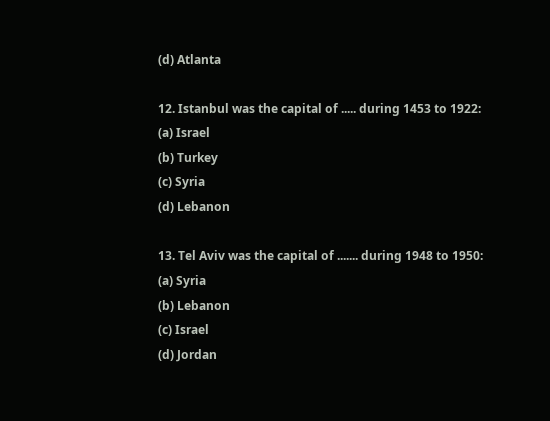(d) Atlanta

12. Istanbul was the capital of ..... during 1453 to 1922:
(a) Israel
(b) Turkey
(c) Syria
(d) Lebanon

13. Tel Aviv was the capital of ....... during 1948 to 1950:
(a) Syria
(b) Lebanon
(c) Israel
(d) Jordan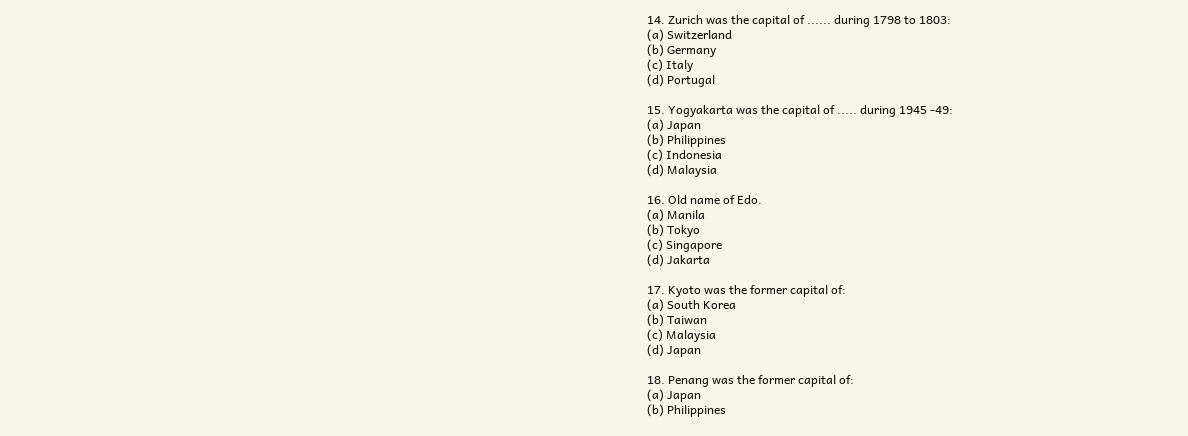14. Zurich was the capital of ...... during 1798 to 1803:
(a) Switzerland
(b) Germany
(c) Italy
(d) Portugal

15. Yogyakarta was the capital of ..... during 1945 -49:
(a) Japan
(b) Philippines
(c) Indonesia
(d) Malaysia

16. Old name of Edo.
(a) Manila
(b) Tokyo
(c) Singapore
(d) Jakarta

17. Kyoto was the former capital of:
(a) South Korea
(b) Taiwan
(c) Malaysia
(d) Japan

18. Penang was the former capital of:
(a) Japan
(b) Philippines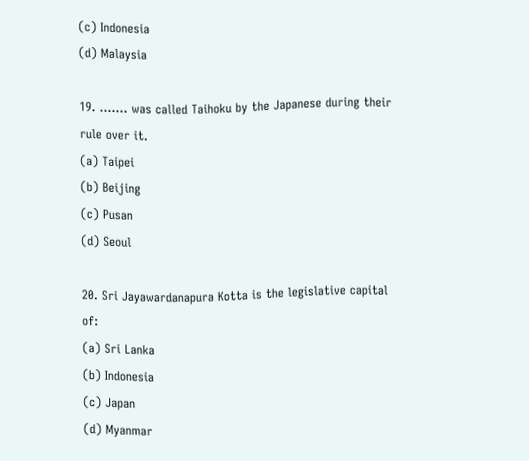(c) Indonesia
(d) Malaysia

19. ....... was called Taihoku by the Japanese during their rule over it.
(a) Taipei
(b) Beijing
(c) Pusan
(d) Seoul

20. Sri Jayawardanapura Kotta is the legislative capital of:
(a) Sri Lanka
(b) Indonesia
(c) Japan
(d) Myanmar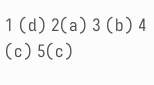1 (d) 2(a) 3 (b) 4 (c) 5(c)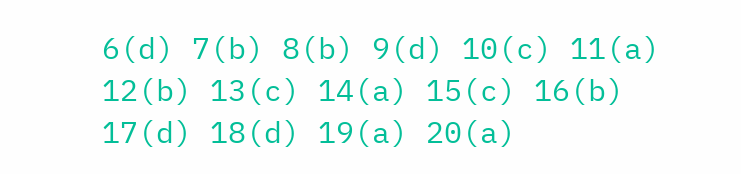6(d) 7(b) 8(b) 9(d) 10(c) 11(a) 12(b) 13(c) 14(a) 15(c) 16(b) 17(d) 18(d) 19(a) 20(a)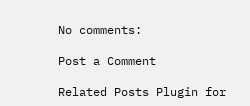No comments:

Post a Comment

Related Posts Plugin for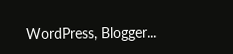WordPress, Blogger...